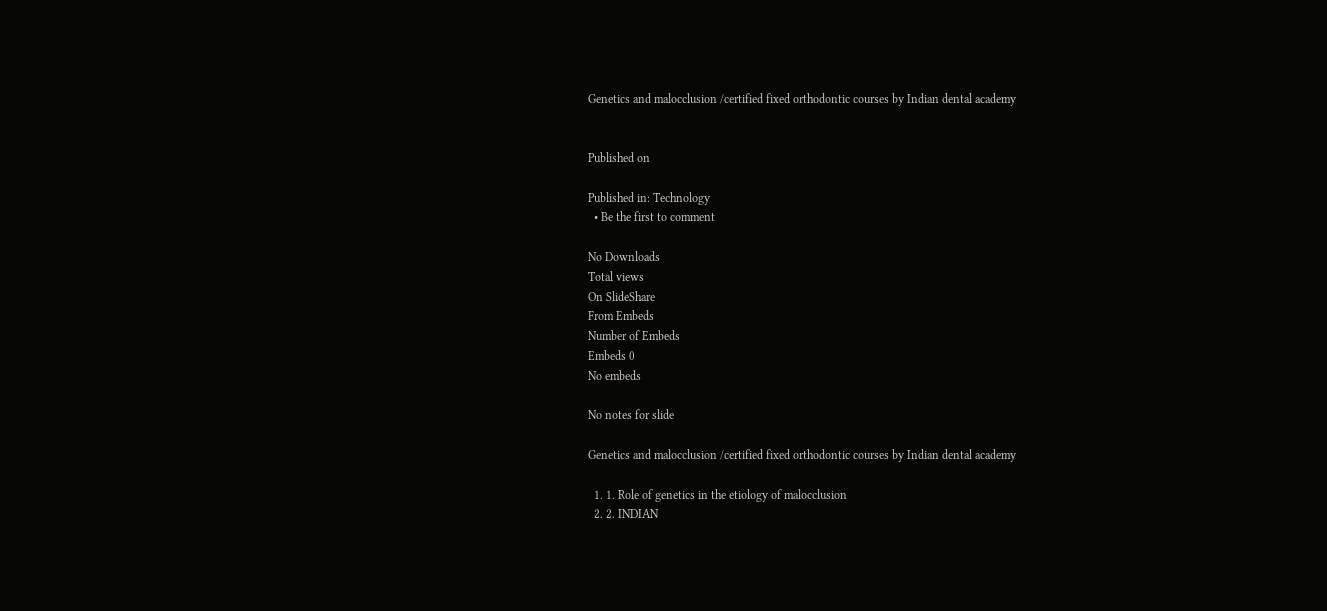Genetics and malocclusion /certified fixed orthodontic courses by Indian dental academy


Published on

Published in: Technology
  • Be the first to comment

No Downloads
Total views
On SlideShare
From Embeds
Number of Embeds
Embeds 0
No embeds

No notes for slide

Genetics and malocclusion /certified fixed orthodontic courses by Indian dental academy

  1. 1. Role of genetics in the etiology of malocclusion
  2. 2. INDIAN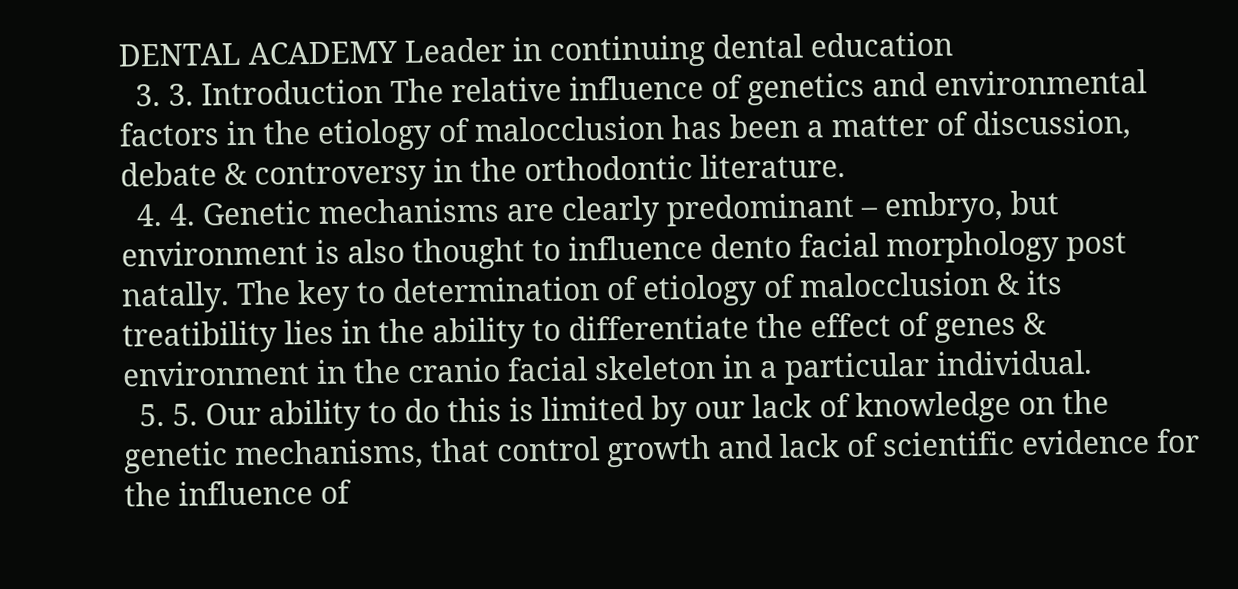DENTAL ACADEMY Leader in continuing dental education
  3. 3. Introduction The relative influence of genetics and environmental factors in the etiology of malocclusion has been a matter of discussion, debate & controversy in the orthodontic literature.
  4. 4. Genetic mechanisms are clearly predominant – embryo, but environment is also thought to influence dento facial morphology post natally. The key to determination of etiology of malocclusion & its treatibility lies in the ability to differentiate the effect of genes & environment in the cranio facial skeleton in a particular individual.
  5. 5. Our ability to do this is limited by our lack of knowledge on the genetic mechanisms, that control growth and lack of scientific evidence for the influence of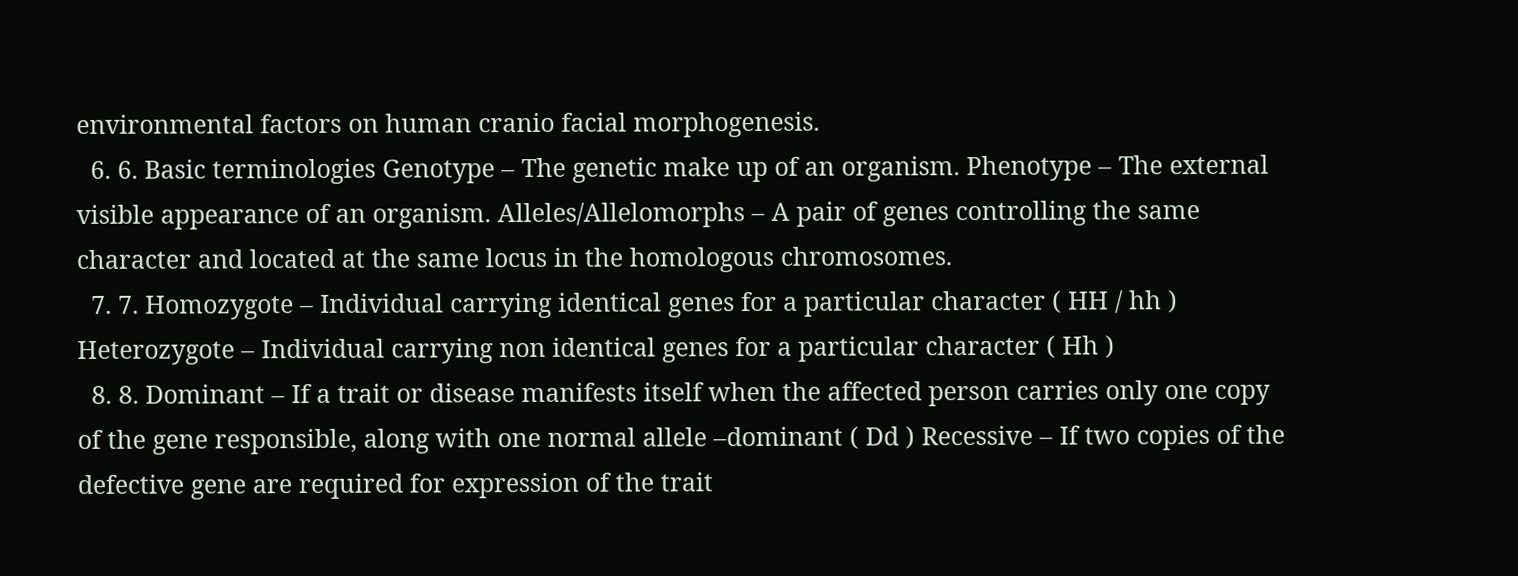environmental factors on human cranio facial morphogenesis.
  6. 6. Basic terminologies Genotype – The genetic make up of an organism. Phenotype – The external visible appearance of an organism. Alleles/Allelomorphs – A pair of genes controlling the same character and located at the same locus in the homologous chromosomes.
  7. 7. Homozygote – Individual carrying identical genes for a particular character ( HH / hh ) Heterozygote – Individual carrying non identical genes for a particular character ( Hh )
  8. 8. Dominant – If a trait or disease manifests itself when the affected person carries only one copy of the gene responsible, along with one normal allele –dominant ( Dd ) Recessive – If two copies of the defective gene are required for expression of the trait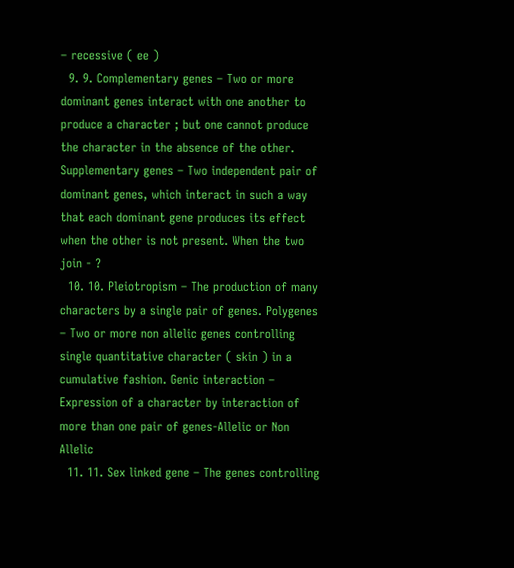– recessive ( ee )
  9. 9. Complementary genes – Two or more dominant genes interact with one another to produce a character ; but one cannot produce the character in the absence of the other. Supplementary genes – Two independent pair of dominant genes, which interact in such a way that each dominant gene produces its effect when the other is not present. When the two join - ?
  10. 10. Pleiotropism – The production of many characters by a single pair of genes. Polygenes – Two or more non allelic genes controlling single quantitative character ( skin ) in a cumulative fashion. Genic interaction – Expression of a character by interaction of more than one pair of genes-Allelic or Non Allelic
  11. 11. Sex linked gene – The genes controlling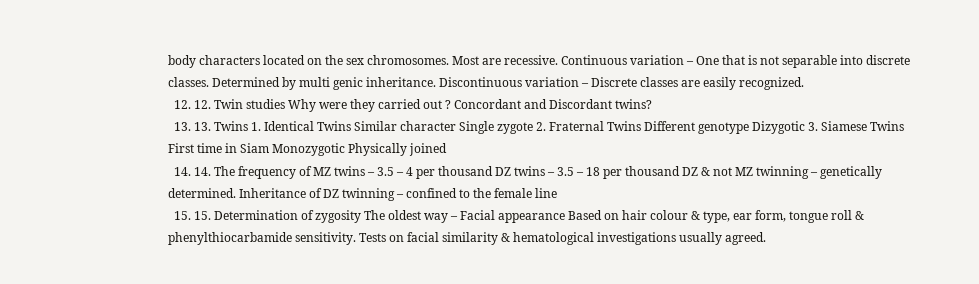body characters located on the sex chromosomes. Most are recessive. Continuous variation – One that is not separable into discrete classes. Determined by multi genic inheritance. Discontinuous variation – Discrete classes are easily recognized.
  12. 12. Twin studies Why were they carried out ? Concordant and Discordant twins?
  13. 13. Twins 1. Identical Twins Similar character Single zygote 2. Fraternal Twins Different genotype Dizygotic 3. Siamese Twins First time in Siam Monozygotic Physically joined
  14. 14. The frequency of MZ twins – 3.5 – 4 per thousand DZ twins – 3.5 – 18 per thousand DZ & not MZ twinning – genetically determined. Inheritance of DZ twinning – confined to the female line
  15. 15. Determination of zygosity The oldest way – Facial appearance Based on hair colour & type, ear form, tongue roll & phenylthiocarbamide sensitivity. Tests on facial similarity & hematological investigations usually agreed.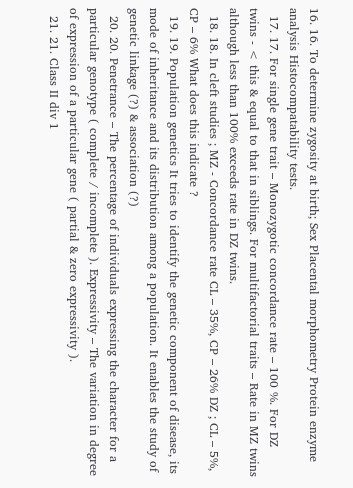16. 16. To determine zygosity at birth; Sex Placental morphometry Protein enzyme analysis Histocompatability tests.
  17. 17. For single gene trait – Monozygotic concordance rate – 100 %. For DZ twins - < this & equal to that in siblings. For multifactorial traits – Rate in MZ twins although less than 100% exceeds rate in DZ twins.
  18. 18. In cleft studies ; MZ - Concordance rate CL – 35%, CP – 26% DZ ; CL – 5%, CP – 6% What does this indicate ?
  19. 19. Population genetics It tries to identify the genetic component of disease, its mode of inheritance and its distribution among a population. It enables the study of genetic linkage (?) & association (?)
  20. 20. Penetrance – The percentage of individuals expressing the character for a particular genotype ( complete / incomplete ). Expressivity – The variation in degree of expression of a particular gene ( partial & zero expressivity ).
  21. 21. Class II div 1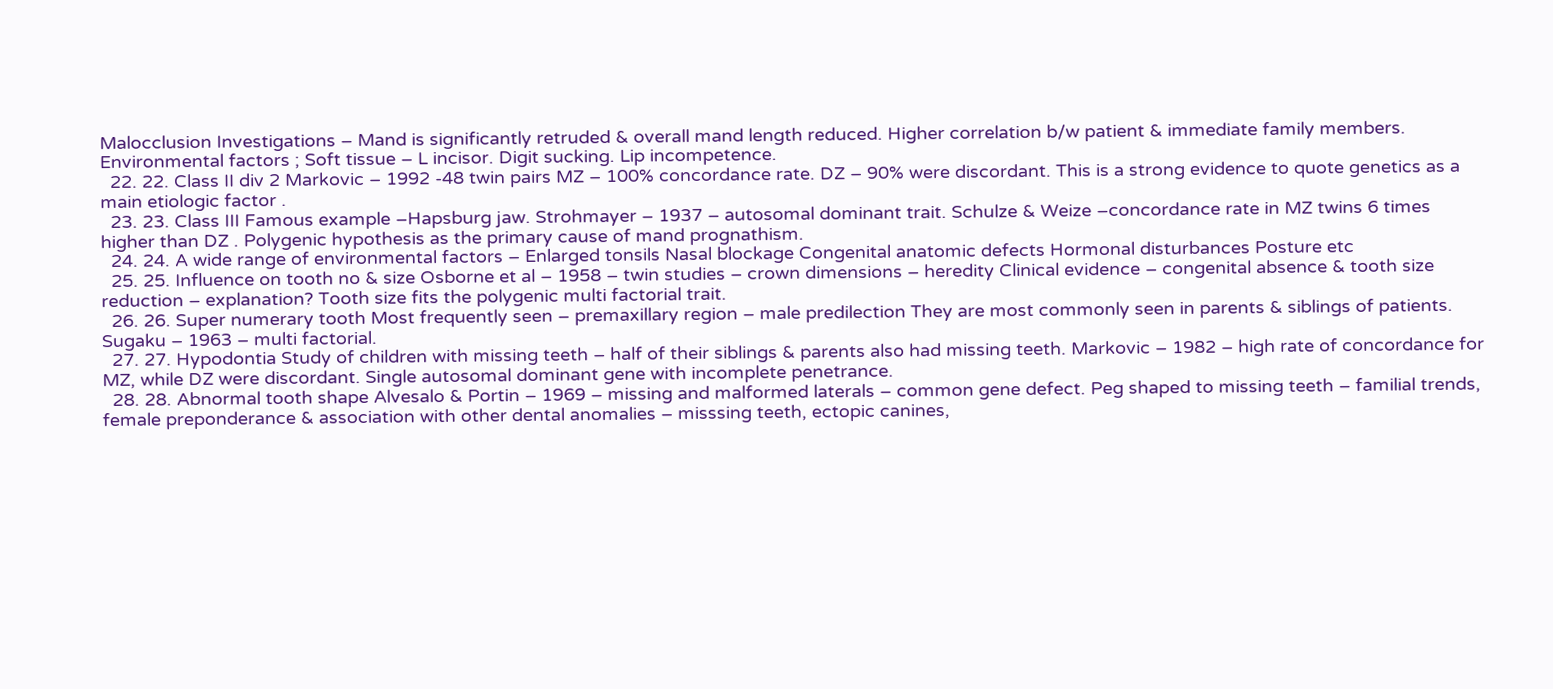Malocclusion Investigations – Mand is significantly retruded & overall mand length reduced. Higher correlation b/w patient & immediate family members. Environmental factors ; Soft tissue – L incisor. Digit sucking. Lip incompetence.
  22. 22. Class II div 2 Markovic – 1992 -48 twin pairs MZ – 100% concordance rate. DZ – 90% were discordant. This is a strong evidence to quote genetics as a main etiologic factor .
  23. 23. Class III Famous example –Hapsburg jaw. Strohmayer – 1937 – autosomal dominant trait. Schulze & Weize –concordance rate in MZ twins 6 times higher than DZ . Polygenic hypothesis as the primary cause of mand prognathism.
  24. 24. A wide range of environmental factors – Enlarged tonsils Nasal blockage Congenital anatomic defects Hormonal disturbances Posture etc
  25. 25. Influence on tooth no & size Osborne et al – 1958 – twin studies – crown dimensions – heredity Clinical evidence – congenital absence & tooth size reduction – explanation? Tooth size fits the polygenic multi factorial trait.
  26. 26. Super numerary tooth Most frequently seen – premaxillary region – male predilection They are most commonly seen in parents & siblings of patients. Sugaku – 1963 – multi factorial.
  27. 27. Hypodontia Study of children with missing teeth – half of their siblings & parents also had missing teeth. Markovic – 1982 – high rate of concordance for MZ, while DZ were discordant. Single autosomal dominant gene with incomplete penetrance.
  28. 28. Abnormal tooth shape Alvesalo & Portin – 1969 – missing and malformed laterals – common gene defect. Peg shaped to missing teeth – familial trends, female preponderance & association with other dental anomalies – misssing teeth, ectopic canines,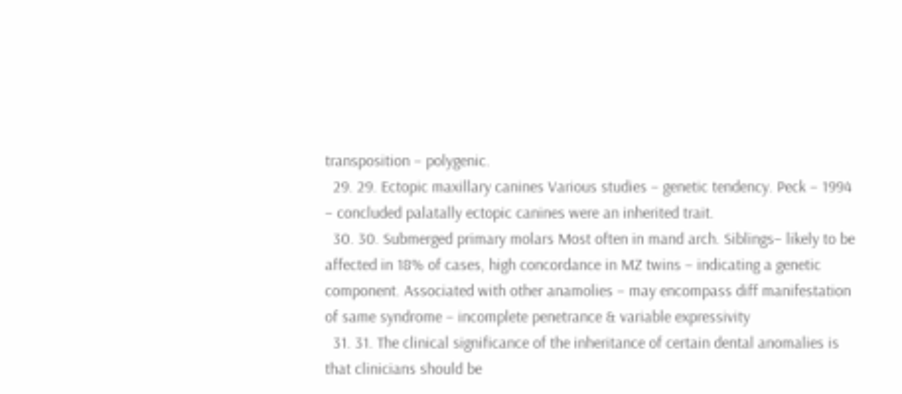transposition – polygenic.
  29. 29. Ectopic maxillary canines Various studies – genetic tendency. Peck – 1994 – concluded palatally ectopic canines were an inherited trait.
  30. 30. Submerged primary molars Most often in mand arch. Siblings– likely to be affected in 18% of cases, high concordance in MZ twins – indicating a genetic component. Associated with other anamolies – may encompass diff manifestation of same syndrome – incomplete penetrance & variable expressivity
  31. 31. The clinical significance of the inheritance of certain dental anomalies is that clinicians should be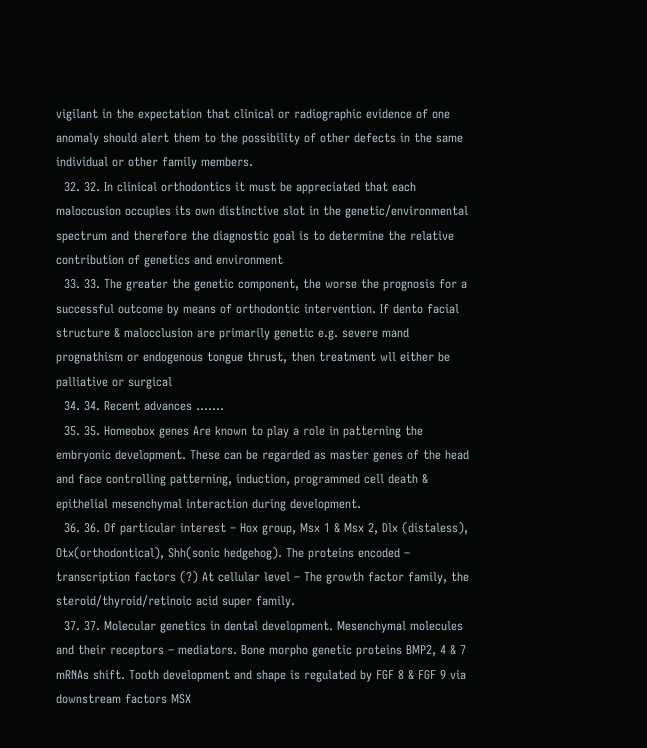vigilant in the expectation that clinical or radiographic evidence of one anomaly should alert them to the possibility of other defects in the same individual or other family members.
  32. 32. In clinical orthodontics it must be appreciated that each maloccusion occupies its own distinctive slot in the genetic/environmental spectrum and therefore the diagnostic goal is to determine the relative contribution of genetics and environment
  33. 33. The greater the genetic component, the worse the prognosis for a successful outcome by means of orthodontic intervention. If dento facial structure & malocclusion are primarily genetic e.g. severe mand prognathism or endogenous tongue thrust, then treatment wll either be palliative or surgical
  34. 34. Recent advances …….
  35. 35. Homeobox genes Are known to play a role in patterning the embryonic development. These can be regarded as master genes of the head and face controlling patterning, induction, programmed cell death & epithelial mesenchymal interaction during development.
  36. 36. Of particular interest – Hox group, Msx 1 & Msx 2, Dlx (distaless), Otx(orthodontical), Shh(sonic hedgehog). The proteins encoded – transcription factors (?) At cellular level – The growth factor family, the steroid/thyroid/retinoic acid super family.
  37. 37. Molecular genetics in dental development. Mesenchymal molecules and their receptors – mediators. Bone morpho genetic proteins BMP2, 4 & 7 mRNAs shift. Tooth development and shape is regulated by FGF 8 & FGF 9 via downstream factors MSX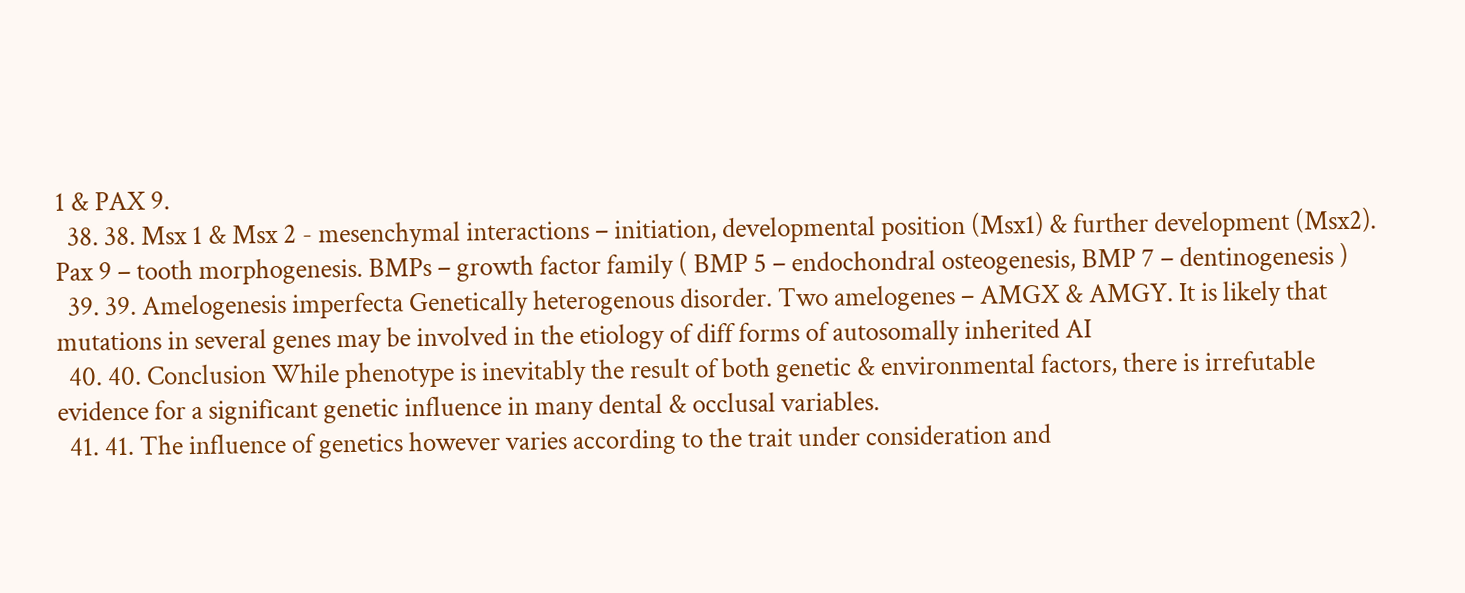1 & PAX 9.
  38. 38. Msx 1 & Msx 2 - mesenchymal interactions – initiation, developmental position (Msx1) & further development (Msx2). Pax 9 – tooth morphogenesis. BMPs – growth factor family ( BMP 5 – endochondral osteogenesis, BMP 7 – dentinogenesis )
  39. 39. Amelogenesis imperfecta Genetically heterogenous disorder. Two amelogenes – AMGX & AMGY. It is likely that mutations in several genes may be involved in the etiology of diff forms of autosomally inherited AI
  40. 40. Conclusion While phenotype is inevitably the result of both genetic & environmental factors, there is irrefutable evidence for a significant genetic influence in many dental & occlusal variables.
  41. 41. The influence of genetics however varies according to the trait under consideration and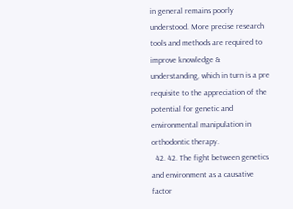in general remains poorly understood. More precise research tools and methods are required to improve knowledge & understanding, which in turn is a pre requisite to the appreciation of the potential for genetic and environmental manipulation in orthodontic therapy.
  42. 42. The fight between genetics and environment as a causative factor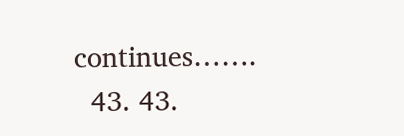continues…….
  43. 43.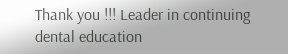Thank you !!! Leader in continuing dental education